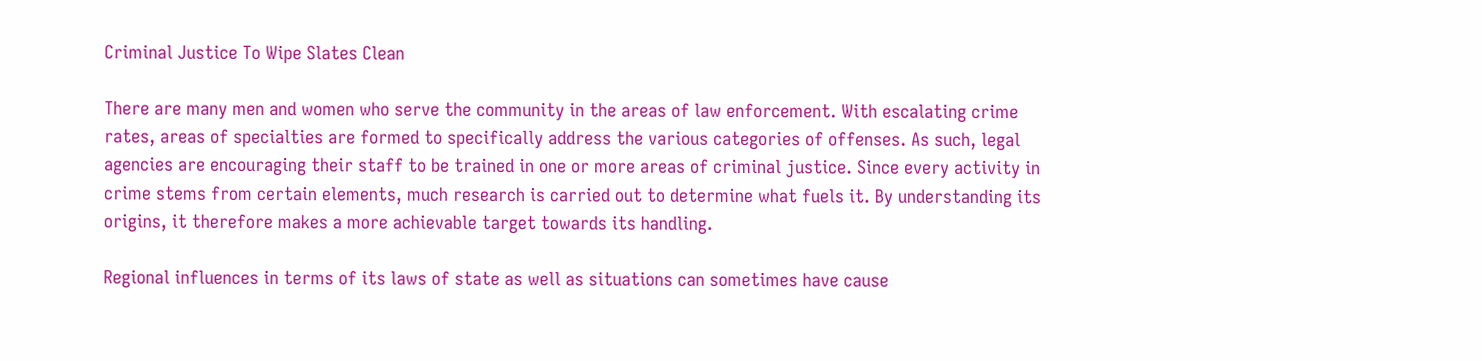Criminal Justice To Wipe Slates Clean

There are many men and women who serve the community in the areas of law enforcement. With escalating crime rates, areas of specialties are formed to specifically address the various categories of offenses. As such, legal agencies are encouraging their staff to be trained in one or more areas of criminal justice. Since every activity in crime stems from certain elements, much research is carried out to determine what fuels it. By understanding its origins, it therefore makes a more achievable target towards its handling.

Regional influences in terms of its laws of state as well as situations can sometimes have cause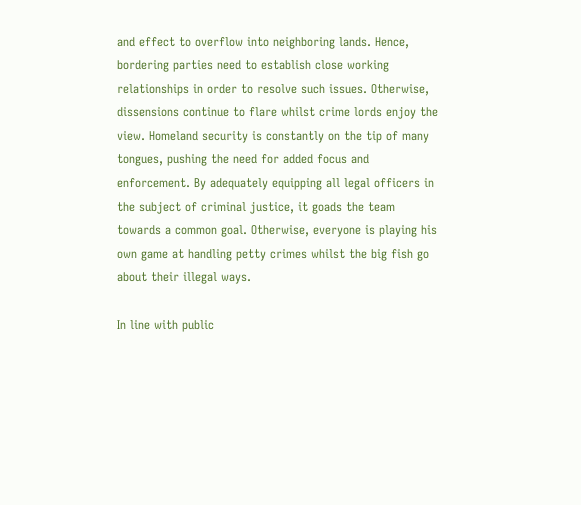and effect to overflow into neighboring lands. Hence, bordering parties need to establish close working relationships in order to resolve such issues. Otherwise, dissensions continue to flare whilst crime lords enjoy the view. Homeland security is constantly on the tip of many tongues, pushing the need for added focus and enforcement. By adequately equipping all legal officers in the subject of criminal justice, it goads the team towards a common goal. Otherwise, everyone is playing his own game at handling petty crimes whilst the big fish go about their illegal ways.

In line with public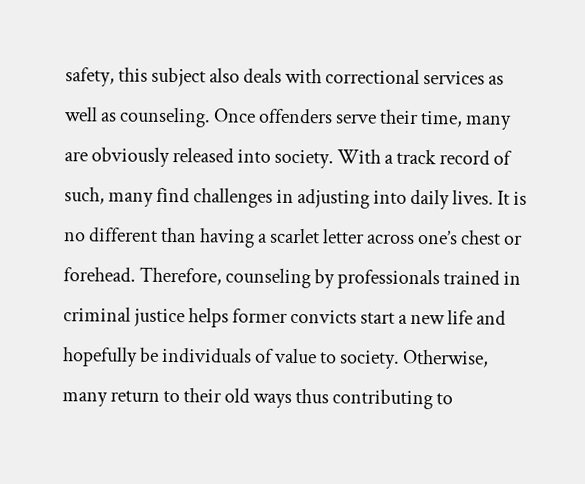safety, this subject also deals with correctional services as well as counseling. Once offenders serve their time, many are obviously released into society. With a track record of such, many find challenges in adjusting into daily lives. It is no different than having a scarlet letter across one’s chest or forehead. Therefore, counseling by professionals trained in criminal justice helps former convicts start a new life and hopefully be individuals of value to society. Otherwise, many return to their old ways thus contributing to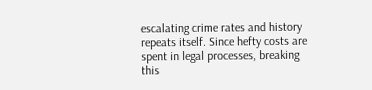escalating crime rates and history repeats itself. Since hefty costs are spent in legal processes, breaking this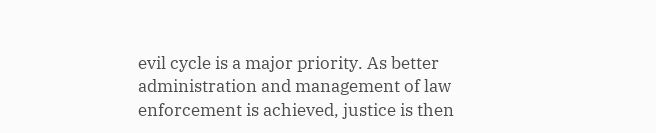evil cycle is a major priority. As better administration and management of law enforcement is achieved, justice is then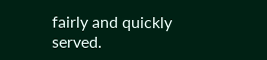fairly and quickly served.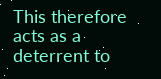This therefore acts as a deterrent to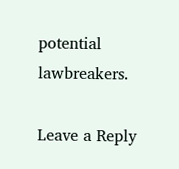potential lawbreakers.

Leave a Reply